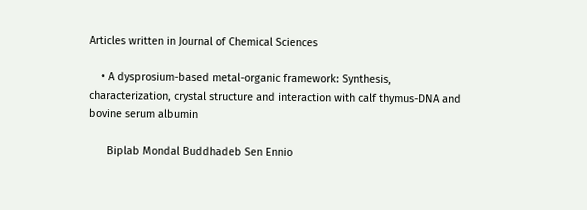Articles written in Journal of Chemical Sciences

    • A dysprosium-based metal-organic framework: Synthesis, characterization, crystal structure and interaction with calf thymus-DNA and bovine serum albumin

      Biplab Mondal Buddhadeb Sen Ennio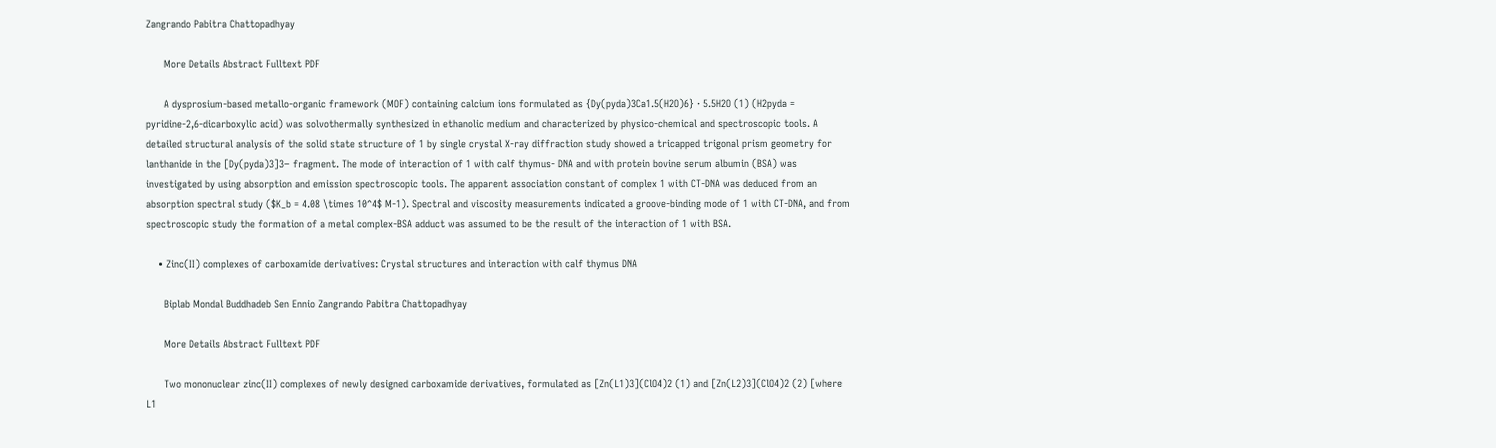Zangrando Pabitra Chattopadhyay

      More Details Abstract Fulltext PDF

      A dysprosium-based metallo-organic framework (MOF) containing calcium ions formulated as {Dy(pyda)3Ca1.5(H2O)6} · 5.5H2O (1) (H2pyda = pyridine-2,6-dicarboxylic acid) was solvothermally synthesized in ethanolic medium and characterized by physico-chemical and spectroscopic tools. A detailed structural analysis of the solid state structure of 1 by single crystal X-ray diffraction study showed a tricapped trigonal prism geometry for lanthanide in the [Dy(pyda)3]3− fragment. The mode of interaction of 1 with calf thymus- DNA and with protein bovine serum albumin (BSA) was investigated by using absorption and emission spectroscopic tools. The apparent association constant of complex 1 with CT-DNA was deduced from an absorption spectral study ($K_b = 4.08 \times 10^4$ M-1). Spectral and viscosity measurements indicated a groove-binding mode of 1 with CT-DNA, and from spectroscopic study the formation of a metal complex-BSA adduct was assumed to be the result of the interaction of 1 with BSA.

    • Zinc(II) complexes of carboxamide derivatives: Crystal structures and interaction with calf thymus DNA

      Biplab Mondal Buddhadeb Sen Ennio Zangrando Pabitra Chattopadhyay

      More Details Abstract Fulltext PDF

      Two mononuclear zinc(II) complexes of newly designed carboxamide derivatives, formulated as [Zn(L1)3](ClO4)2 (1) and [Zn(L2)3](ClO4)2 (2) [where L1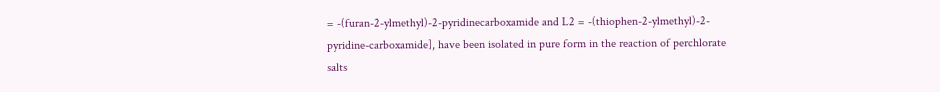= -(furan-2-ylmethyl)-2-pyridinecarboxamide and L2 = -(thiophen-2-ylmethyl)-2-pyridine-carboxamide], have been isolated in pure form in the reaction of perchlorate salts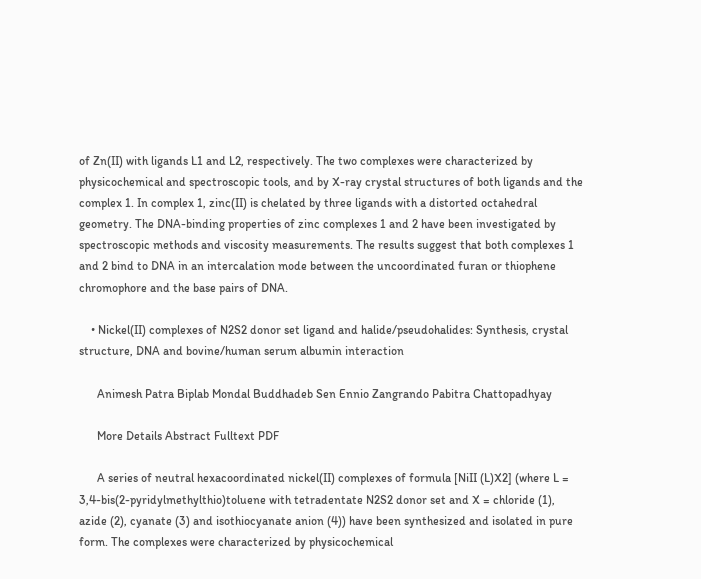of Zn(II) with ligands L1 and L2, respectively. The two complexes were characterized by physicochemical and spectroscopic tools, and by X-ray crystal structures of both ligands and the complex 1. In complex 1, zinc(II) is chelated by three ligands with a distorted octahedral geometry. The DNA-binding properties of zinc complexes 1 and 2 have been investigated by spectroscopic methods and viscosity measurements. The results suggest that both complexes 1 and 2 bind to DNA in an intercalation mode between the uncoordinated furan or thiophene chromophore and the base pairs of DNA.

    • Nickel(II) complexes of N2S2 donor set ligand and halide/pseudohalides: Synthesis, crystal structure, DNA and bovine/human serum albumin interaction

      Animesh Patra Biplab Mondal Buddhadeb Sen Ennio Zangrando Pabitra Chattopadhyay

      More Details Abstract Fulltext PDF

      A series of neutral hexacoordinated nickel(II) complexes of formula [NiII (L)X2] (where L = 3,4-bis(2-pyridylmethylthio)toluene with tetradentate N2S2 donor set and X = chloride (1), azide (2), cyanate (3) and isothiocyanate anion (4)) have been synthesized and isolated in pure form. The complexes were characterized by physicochemical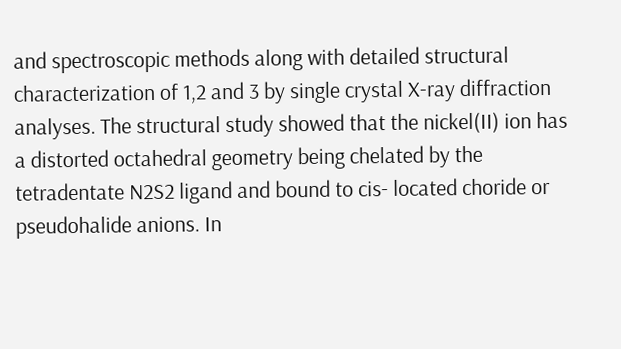and spectroscopic methods along with detailed structural characterization of 1,2 and 3 by single crystal X-ray diffraction analyses. The structural study showed that the nickel(II) ion has a distorted octahedral geometry being chelated by the tetradentate N2S2 ligand and bound to cis- located choride or pseudohalide anions. In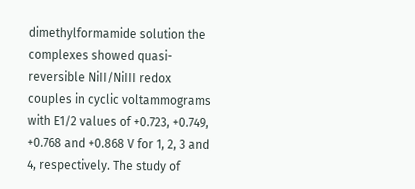dimethylformamide solution the complexes showed quasi-reversible NiII/NiIII redox couples in cyclic voltammograms with E1/2 values of +0.723, +0.749, +0.768 and +0.868 V for 1, 2, 3 and 4, respectively. The study of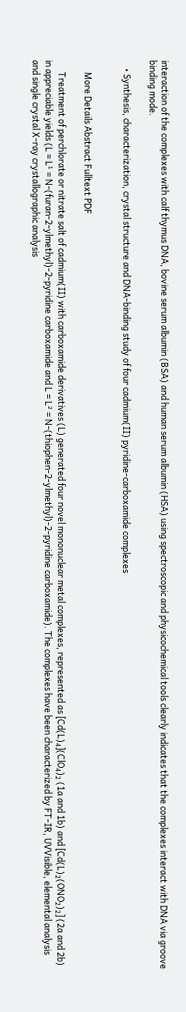interaction of the complexes with calf thymus DNA, bovine serum albumin (BSA) and human serum albumin (HSA) using spectroscopic and physicochemical tools clearly indicates that the complexes interact with DNA via groove binding mode.

    • Synthesis, characterization, crystal structure and DNA-binding study of four cadmium(II) pyridine-carboxamide complexes


      More Details Abstract Fulltext PDF

      Treatment of perchlorate or nitrate salt of cadmium(II) with carboxamide derivatives (L) generated four novel mononuclear metal complexes, represented as [Cd(L)₄](ClO₄)₂ (1a and 1b) and [Cd(L)₂(ONO₂)₂] (2a and 2b) in appreciable yields (L = L¹ = N-(furan-2-ylmethyl)-2-pyridine carboxamide and L = L² = N-(thiophen-2-ylmethyl)-2-pyridine carboxamide). The complexes have been characterized by FT-IR, UVVisible, elemental analysis and single crystal X-ray crystallographic analysis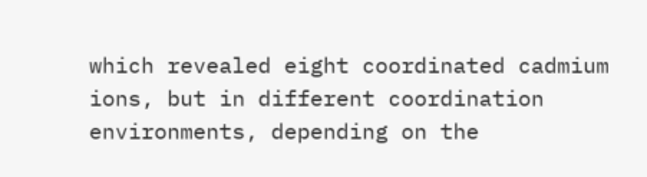which revealed eight coordinated cadmium ions, but in different coordination environments, depending on the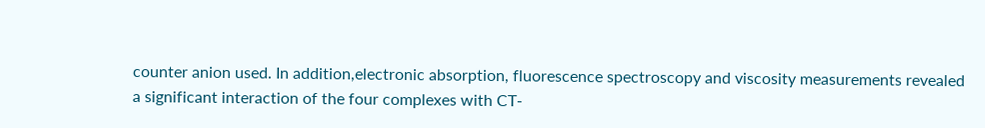counter anion used. In addition,electronic absorption, fluorescence spectroscopy and viscosity measurements revealed a significant interaction of the four complexes with CT-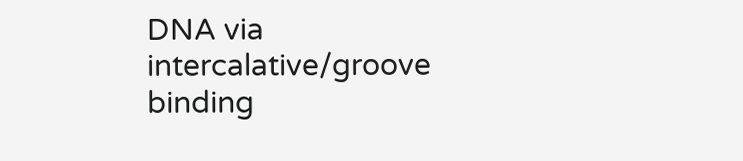DNA via intercalative/groove binding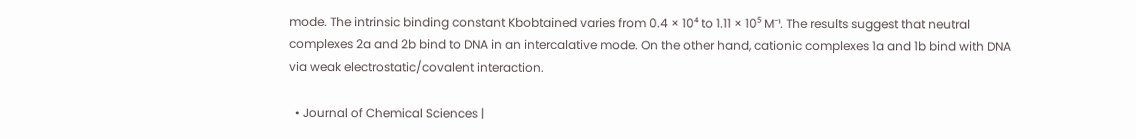mode. The intrinsic binding constant Kbobtained varies from 0.4 × 10⁴ to 1.11 × 10⁵ M⁻¹. The results suggest that neutral complexes 2a and 2b bind to DNA in an intercalative mode. On the other hand, cationic complexes 1a and 1b bind with DNA via weak electrostatic/covalent interaction.

  • Journal of Chemical Sciences |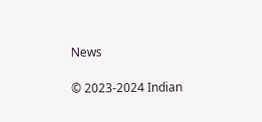News

© 2023-2024 Indian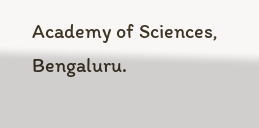Academy of Sciences, Bengaluru.